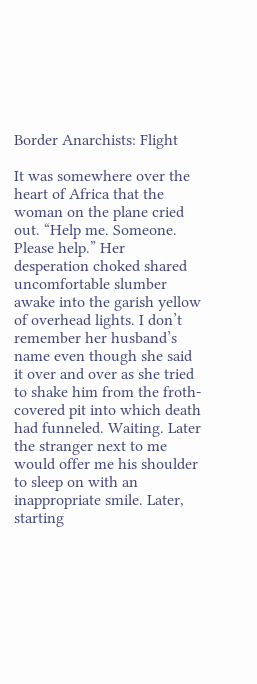Border Anarchists: Flight

It was somewhere over the heart of Africa that the woman on the plane cried out. “Help me. Someone. Please help.” Her desperation choked shared uncomfortable slumber awake into the garish yellow of overhead lights. I don’t remember her husband’s name even though she said it over and over as she tried to shake him from the froth-covered pit into which death had funneled. Waiting. Later the stranger next to me would offer me his shoulder to sleep on with an inappropriate smile. Later, starting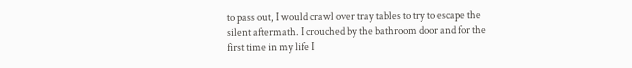to pass out, I would crawl over tray tables to try to escape the silent aftermath. I crouched by the bathroom door and for the first time in my life I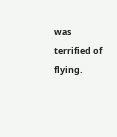was terrified of flying.